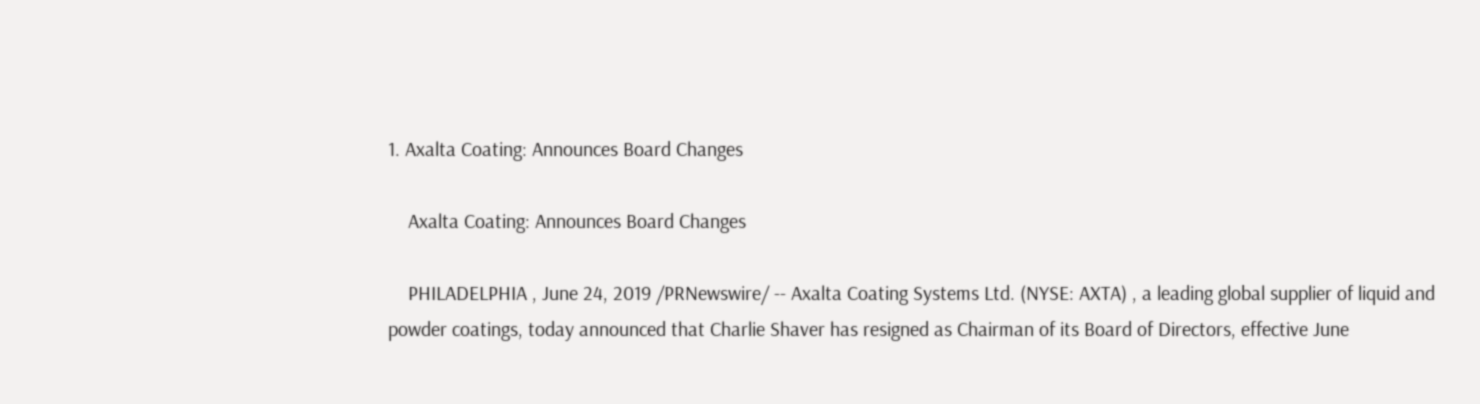1. Axalta Coating: Announces Board Changes

    Axalta Coating: Announces Board Changes

    PHILADELPHIA , June 24, 2019 /PRNewswire/ -- Axalta Coating Systems Ltd. (NYSE: AXTA) , a leading global supplier of liquid and powder coatings, today announced that Charlie Shaver has resigned as Chairman of its Board of Directors, effective June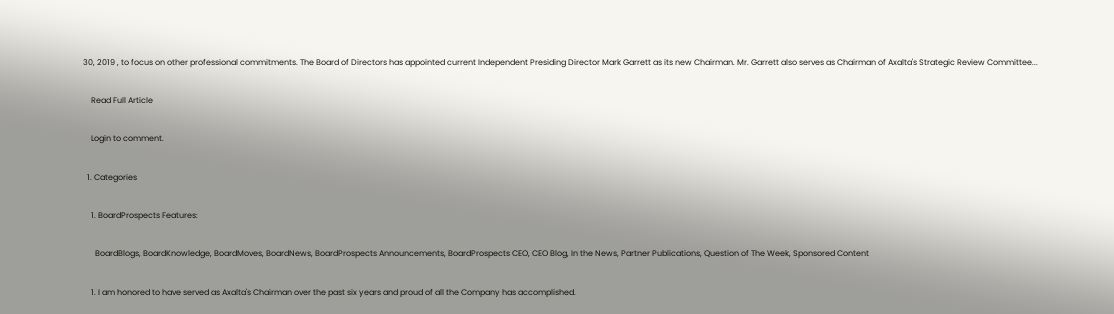30, 2019 , to focus on other professional commitments. The Board of Directors has appointed current Independent Presiding Director Mark Garrett as its new Chairman. Mr. Garrett also serves as Chairman of Axalta's Strategic Review Committee...

    Read Full Article

    Login to comment.

  1. Categories

    1. BoardProspects Features:

      BoardBlogs, BoardKnowledge, BoardMoves, BoardNews, BoardProspects Announcements, BoardProspects CEO, CEO Blog, In the News, Partner Publications, Question of The Week, Sponsored Content

    1. I am honored to have served as Axalta's Chairman over the past six years and proud of all the Company has accomplished.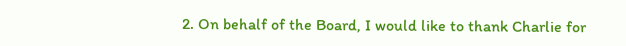2. On behalf of the Board, I would like to thank Charlie for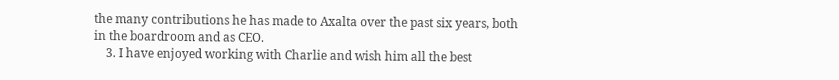the many contributions he has made to Axalta over the past six years, both in the boardroom and as CEO.
    3. I have enjoyed working with Charlie and wish him all the best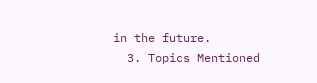in the future.
  3. Topics Mentioned